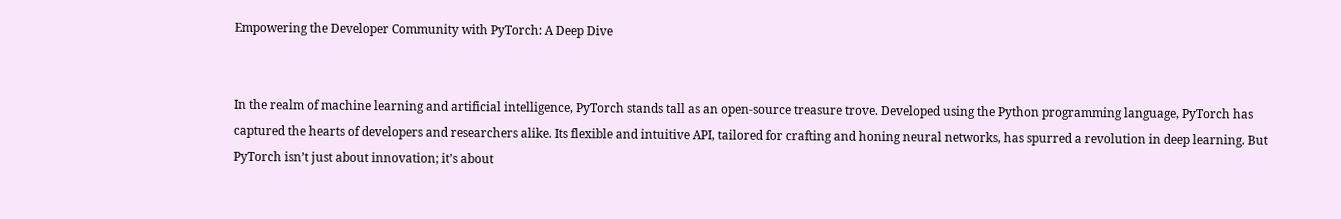Empowering the Developer Community with PyTorch: A Deep Dive


In the realm of machine learning and artificial intelligence, PyTorch stands tall as an open-source treasure trove. Developed using the Python programming language, PyTorch has captured the hearts of developers and researchers alike. Its flexible and intuitive API, tailored for crafting and honing neural networks, has spurred a revolution in deep learning. But PyTorch isn’t just about innovation; it’s about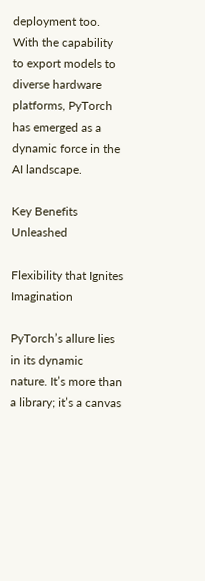deployment too. With the capability to export models to diverse hardware platforms, PyTorch has emerged as a dynamic force in the AI landscape.

Key Benefits Unleashed

Flexibility that Ignites Imagination

PyTorch’s allure lies in its dynamic nature. It’s more than a library; it’s a canvas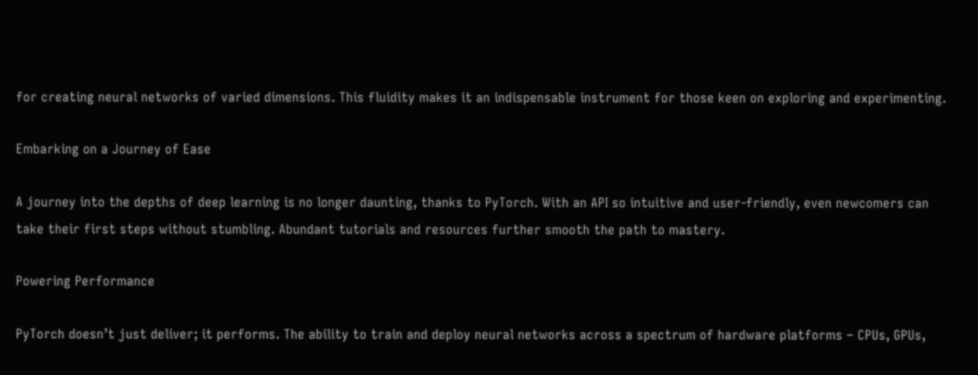for creating neural networks of varied dimensions. This fluidity makes it an indispensable instrument for those keen on exploring and experimenting.

Embarking on a Journey of Ease

A journey into the depths of deep learning is no longer daunting, thanks to PyTorch. With an API so intuitive and user-friendly, even newcomers can take their first steps without stumbling. Abundant tutorials and resources further smooth the path to mastery.

Powering Performance

PyTorch doesn’t just deliver; it performs. The ability to train and deploy neural networks across a spectrum of hardware platforms – CPUs, GPUs,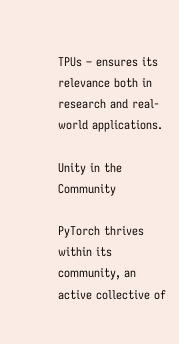TPUs – ensures its relevance both in research and real-world applications.

Unity in the Community

PyTorch thrives within its community, an active collective of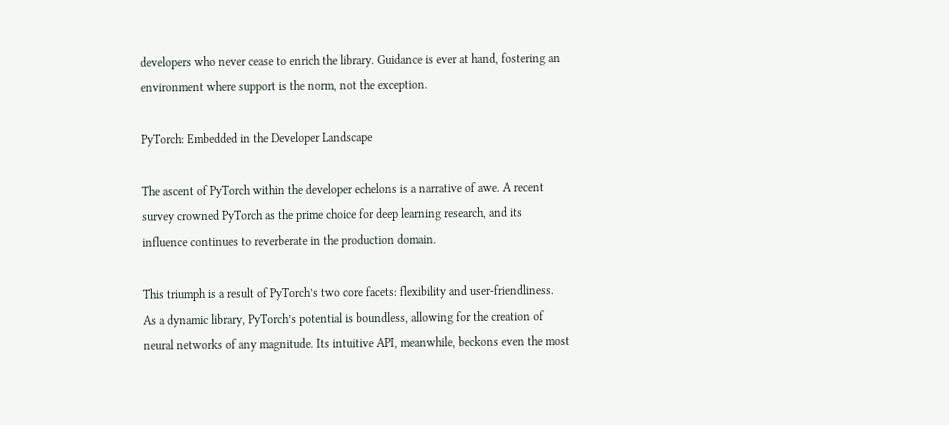developers who never cease to enrich the library. Guidance is ever at hand, fostering an environment where support is the norm, not the exception.

PyTorch: Embedded in the Developer Landscape

The ascent of PyTorch within the developer echelons is a narrative of awe. A recent survey crowned PyTorch as the prime choice for deep learning research, and its influence continues to reverberate in the production domain.

This triumph is a result of PyTorch’s two core facets: flexibility and user-friendliness. As a dynamic library, PyTorch’s potential is boundless, allowing for the creation of neural networks of any magnitude. Its intuitive API, meanwhile, beckons even the most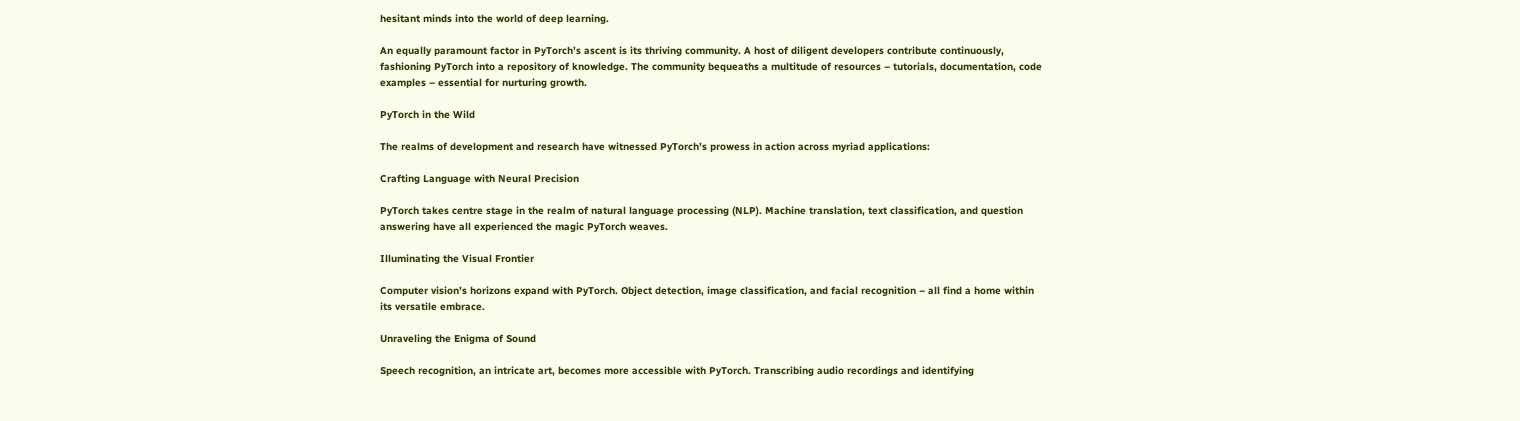hesitant minds into the world of deep learning.

An equally paramount factor in PyTorch’s ascent is its thriving community. A host of diligent developers contribute continuously, fashioning PyTorch into a repository of knowledge. The community bequeaths a multitude of resources – tutorials, documentation, code examples – essential for nurturing growth.

PyTorch in the Wild

The realms of development and research have witnessed PyTorch’s prowess in action across myriad applications:

Crafting Language with Neural Precision

PyTorch takes centre stage in the realm of natural language processing (NLP). Machine translation, text classification, and question answering have all experienced the magic PyTorch weaves.

Illuminating the Visual Frontier

Computer vision’s horizons expand with PyTorch. Object detection, image classification, and facial recognition – all find a home within its versatile embrace.

Unraveling the Enigma of Sound

Speech recognition, an intricate art, becomes more accessible with PyTorch. Transcribing audio recordings and identifying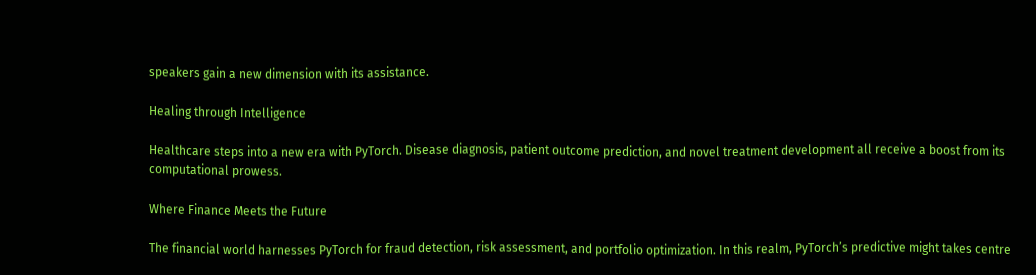speakers gain a new dimension with its assistance.

Healing through Intelligence

Healthcare steps into a new era with PyTorch. Disease diagnosis, patient outcome prediction, and novel treatment development all receive a boost from its computational prowess.

Where Finance Meets the Future

The financial world harnesses PyTorch for fraud detection, risk assessment, and portfolio optimization. In this realm, PyTorch’s predictive might takes centre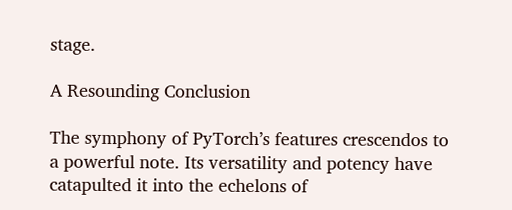stage.

A Resounding Conclusion

The symphony of PyTorch’s features crescendos to a powerful note. Its versatility and potency have catapulted it into the echelons of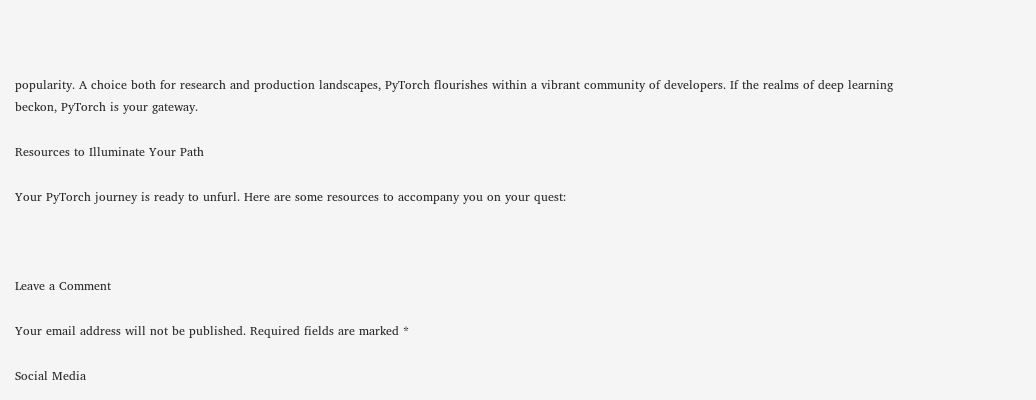popularity. A choice both for research and production landscapes, PyTorch flourishes within a vibrant community of developers. If the realms of deep learning beckon, PyTorch is your gateway.

Resources to Illuminate Your Path

Your PyTorch journey is ready to unfurl. Here are some resources to accompany you on your quest:



Leave a Comment

Your email address will not be published. Required fields are marked *

Social Media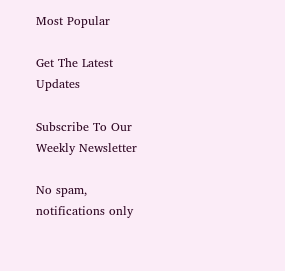Most Popular

Get The Latest Updates

Subscribe To Our Weekly Newsletter

No spam, notifications only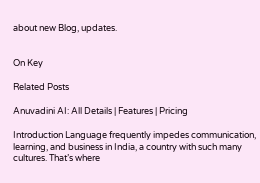about new Blog, updates.


On Key

Related Posts

Anuvadini AI: All Details | Features | Pricing

Introduction Language frequently impedes communication, learning, and business in India, a country with such many cultures. That’s where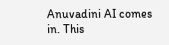Anuvadini AI comes in. This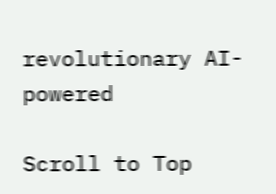revolutionary AI-powered

Scroll to Top